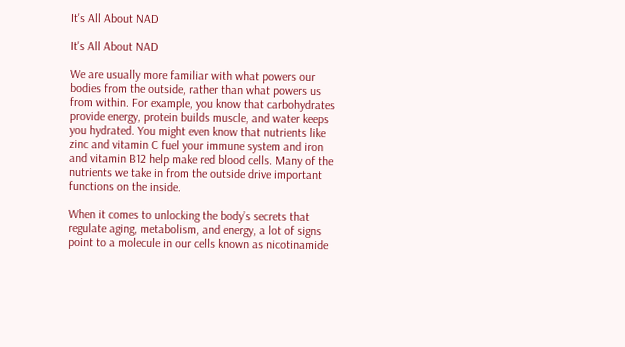It's All About NAD

It's All About NAD

We are usually more familiar with what powers our bodies from the outside, rather than what powers us from within. For example, you know that carbohydrates provide energy, protein builds muscle, and water keeps you hydrated. You might even know that nutrients like zinc and vitamin C fuel your immune system and iron and vitamin B12 help make red blood cells. Many of the nutrients we take in from the outside drive important functions on the inside.

When it comes to unlocking the body’s secrets that regulate aging, metabolism, and energy, a lot of signs point to a molecule in our cells known as nicotinamide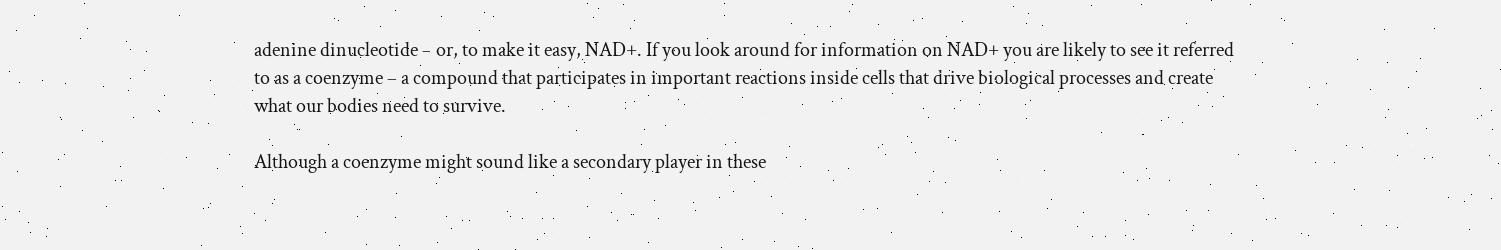adenine dinucleotide – or, to make it easy, NAD+. If you look around for information on NAD+ you are likely to see it referred to as a coenzyme – a compound that participates in important reactions inside cells that drive biological processes and create what our bodies need to survive.

Although a coenzyme might sound like a secondary player in these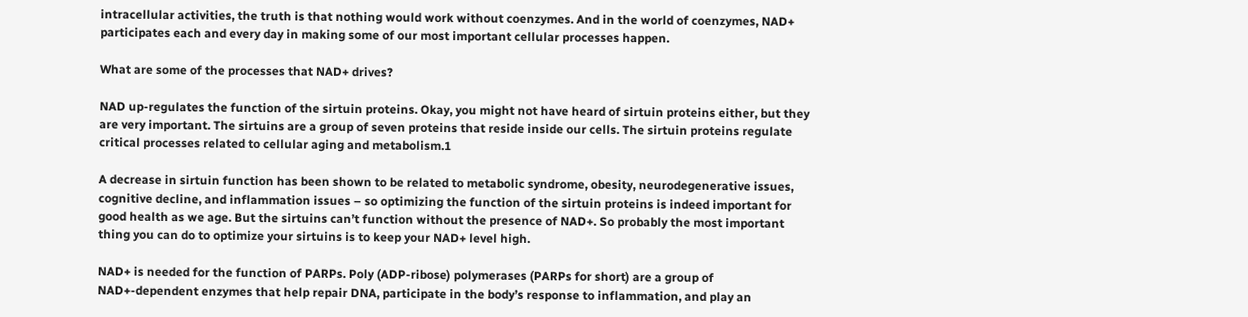intracellular activities, the truth is that nothing would work without coenzymes. And in the world of coenzymes, NAD+ participates each and every day in making some of our most important cellular processes happen.

What are some of the processes that NAD+ drives?

NAD up-regulates the function of the sirtuin proteins. Okay, you might not have heard of sirtuin proteins either, but they are very important. The sirtuins are a group of seven proteins that reside inside our cells. The sirtuin proteins regulate critical processes related to cellular aging and metabolism.1

A decrease in sirtuin function has been shown to be related to metabolic syndrome, obesity, neurodegenerative issues, cognitive decline, and inflammation issues – so optimizing the function of the sirtuin proteins is indeed important for good health as we age. But the sirtuins can’t function without the presence of NAD+. So probably the most important thing you can do to optimize your sirtuins is to keep your NAD+ level high.

NAD+ is needed for the function of PARPs. Poly (ADP-ribose) polymerases (PARPs for short) are a group of NAD+-dependent enzymes that help repair DNA, participate in the body’s response to inflammation, and play an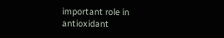important role in antioxidant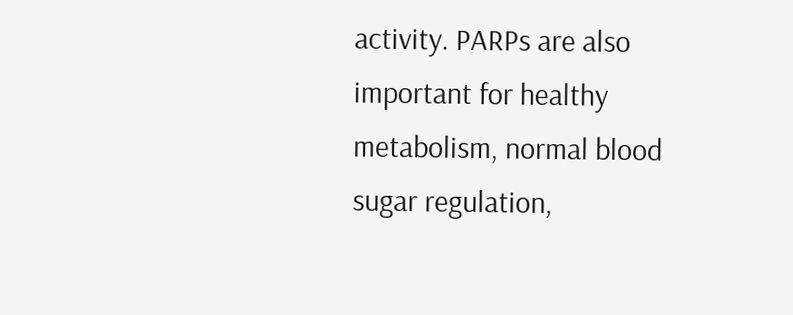activity. PARPs are also important for healthy metabolism, normal blood sugar regulation,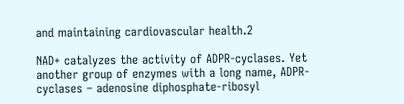and maintaining cardiovascular health.2

NAD+ catalyzes the activity of ADPR-cyclases. Yet another group of enzymes with a long name, ADPR-cyclases – adenosine diphosphate-ribosyl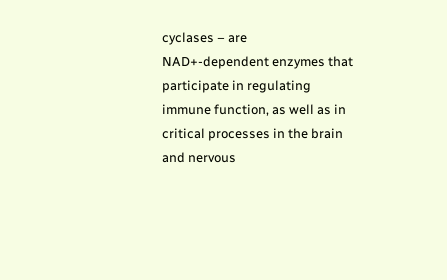cyclases – are NAD+-dependent enzymes that participate in regulating immune function, as well as in critical processes in the brain and nervous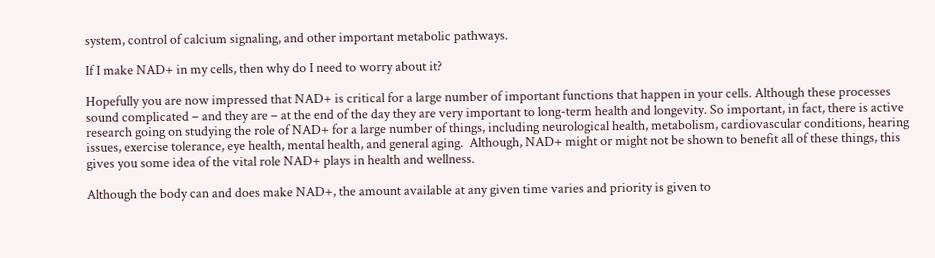system, control of calcium signaling, and other important metabolic pathways.

If I make NAD+ in my cells, then why do I need to worry about it?

Hopefully you are now impressed that NAD+ is critical for a large number of important functions that happen in your cells. Although these processes sound complicated – and they are – at the end of the day they are very important to long-term health and longevity. So important, in fact, there is active research going on studying the role of NAD+ for a large number of things, including neurological health, metabolism, cardiovascular conditions, hearing issues, exercise tolerance, eye health, mental health, and general aging.  Although, NAD+ might or might not be shown to benefit all of these things, this gives you some idea of the vital role NAD+ plays in health and wellness.

Although the body can and does make NAD+, the amount available at any given time varies and priority is given to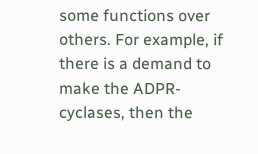some functions over others. For example, if there is a demand to make the ADPR-cyclases, then the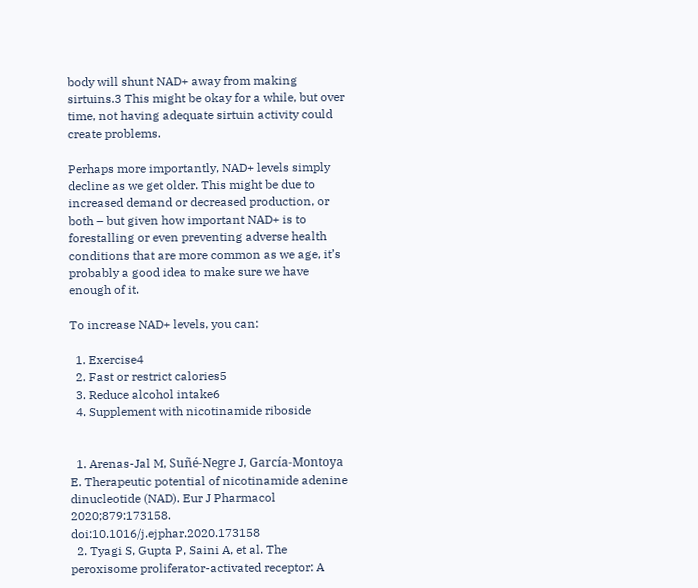body will shunt NAD+ away from making sirtuins.3 This might be okay for a while, but over time, not having adequate sirtuin activity could create problems.

Perhaps more importantly, NAD+ levels simply decline as we get older. This might be due to increased demand or decreased production, or both – but given how important NAD+ is to forestalling or even preventing adverse health conditions that are more common as we age, it’s probably a good idea to make sure we have enough of it.

To increase NAD+ levels, you can:

  1. Exercise4
  2. Fast or restrict calories5
  3. Reduce alcohol intake6
  4. Supplement with nicotinamide riboside


  1. Arenas-Jal M, Suñé-Negre J, García-Montoya E. Therapeutic potential of nicotinamide adenine dinucleotide (NAD). Eur J Pharmacol 2020;879:173158. doi:10.1016/j.ejphar.2020.173158
  2. Tyagi S, Gupta P, Saini A, et al. The peroxisome proliferator-activated receptor: A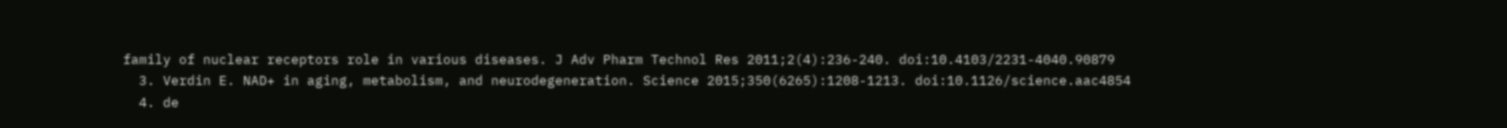family of nuclear receptors role in various diseases. J Adv Pharm Technol Res 2011;2(4):236-240. doi:10.4103/2231-4040.90879
  3. Verdin E. NAD+ in aging, metabolism, and neurodegeneration. Science 2015;350(6265):1208-1213. doi:10.1126/science.aac4854
  4. de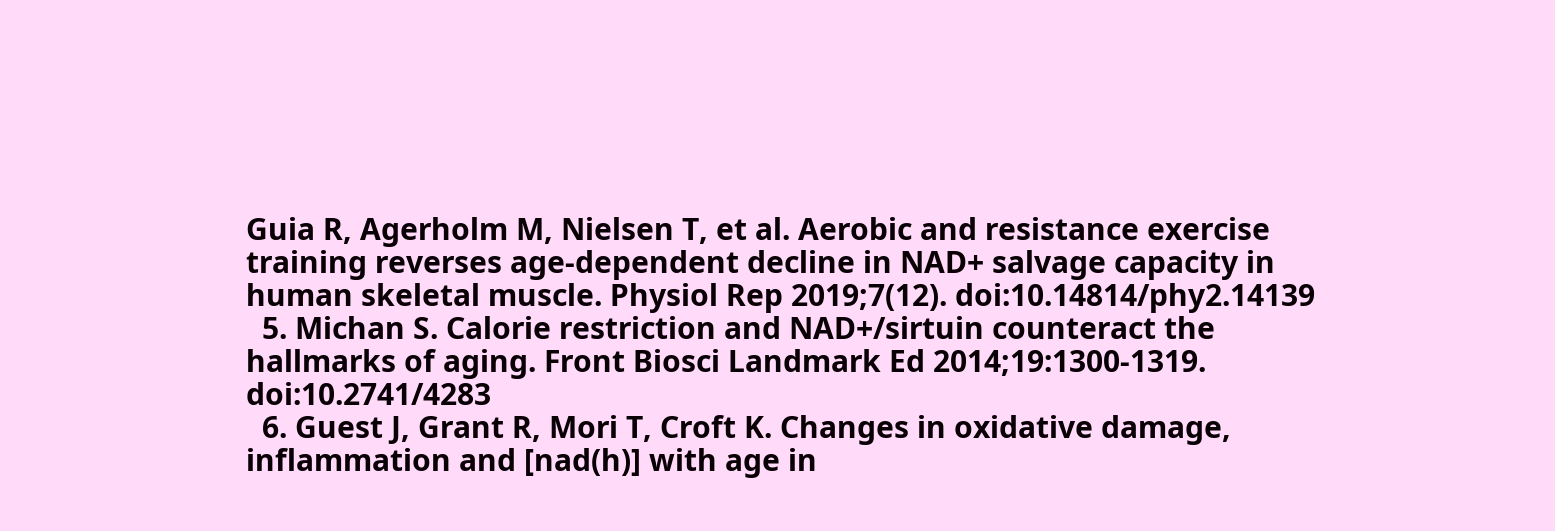Guia R, Agerholm M, Nielsen T, et al. Aerobic and resistance exercise training reverses age‐dependent decline in NAD+ salvage capacity in human skeletal muscle. Physiol Rep 2019;7(12). doi:10.14814/phy2.14139
  5. Michan S. Calorie restriction and NAD+/sirtuin counteract the hallmarks of aging. Front Biosci Landmark Ed 2014;19:1300-1319. doi:10.2741/4283
  6. Guest J, Grant R, Mori T, Croft K. Changes in oxidative damage, inflammation and [nad(h)] with age in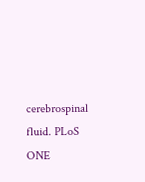cerebrospinal fluid. PLoS ONE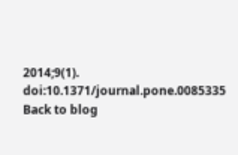2014;9(1). doi:10.1371/journal.pone.0085335
Back to blog